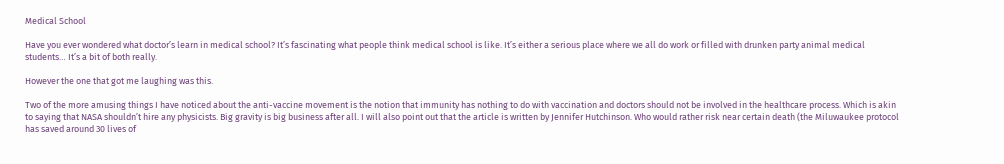Medical School

Have you ever wondered what doctor’s learn in medical school? It’s fascinating what people think medical school is like. It’s either a serious place where we all do work or filled with drunken party animal medical students… It’s a bit of both really.

However the one that got me laughing was this.

Two of the more amusing things I have noticed about the anti-vaccine movement is the notion that immunity has nothing to do with vaccination and doctors should not be involved in the healthcare process. Which is akin to saying that NASA shouldn’t hire any physicists. Big gravity is big business after all. I will also point out that the article is written by Jennifer Hutchinson. Who would rather risk near certain death (the Miluwaukee protocol has saved around 30 lives of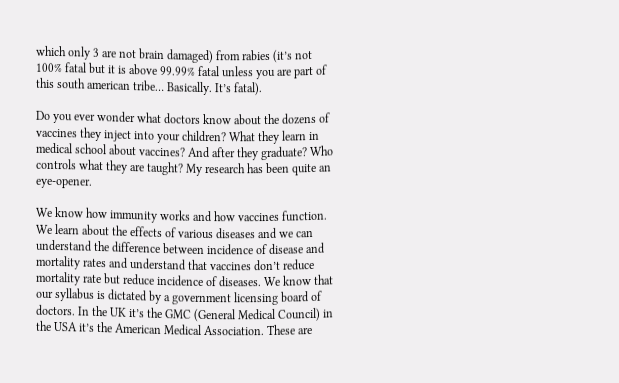which only 3 are not brain damaged) from rabies (it’s not 100% fatal but it is above 99.99% fatal unless you are part of this south american tribe… Basically. It’s fatal).

Do you ever wonder what doctors know about the dozens of vaccines they inject into your children? What they learn in medical school about vaccines? And after they graduate? Who controls what they are taught? My research has been quite an eye-opener.

We know how immunity works and how vaccines function. We learn about the effects of various diseases and we can understand the difference between incidence of disease and mortality rates and understand that vaccines don’t reduce mortality rate but reduce incidence of diseases. We know that our syllabus is dictated by a government licensing board of doctors. In the UK it’s the GMC (General Medical Council) in the USA it’s the American Medical Association. These are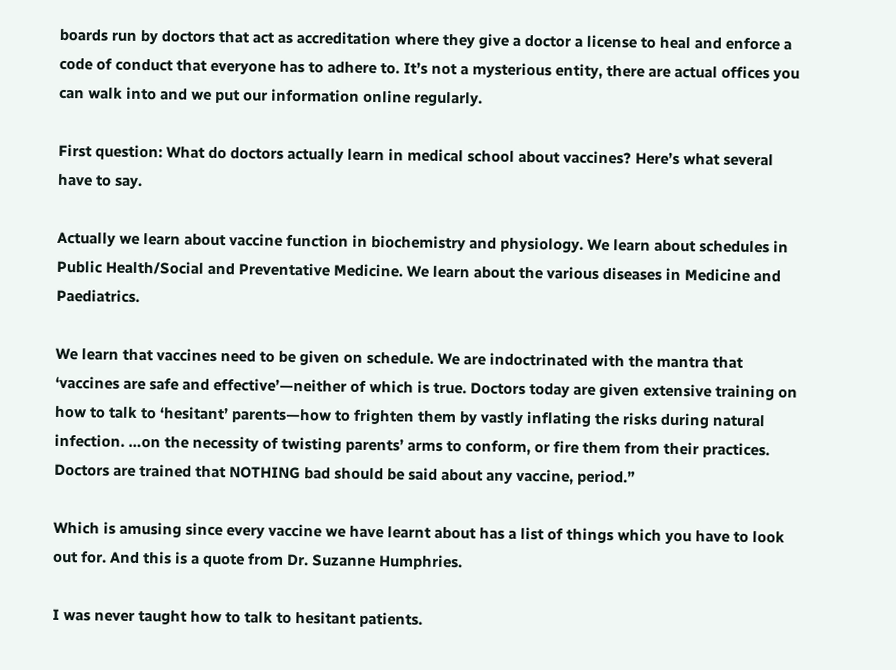boards run by doctors that act as accreditation where they give a doctor a license to heal and enforce a code of conduct that everyone has to adhere to. It’s not a mysterious entity, there are actual offices you can walk into and we put our information online regularly.

First question: What do doctors actually learn in medical school about vaccines? Here’s what several have to say.

Actually we learn about vaccine function in biochemistry and physiology. We learn about schedules in Public Health/Social and Preventative Medicine. We learn about the various diseases in Medicine and Paediatrics.

We learn that vaccines need to be given on schedule. We are indoctrinated with the mantra that ‘vaccines are safe and effective’—neither of which is true. Doctors today are given extensive training on how to talk to ‘hesitant’ parents—how to frighten them by vastly inflating the risks during natural infection. …on the necessity of twisting parents’ arms to conform, or fire them from their practices. Doctors are trained that NOTHING bad should be said about any vaccine, period.”

Which is amusing since every vaccine we have learnt about has a list of things which you have to look out for. And this is a quote from Dr. Suzanne Humphries.

I was never taught how to talk to hesitant patients.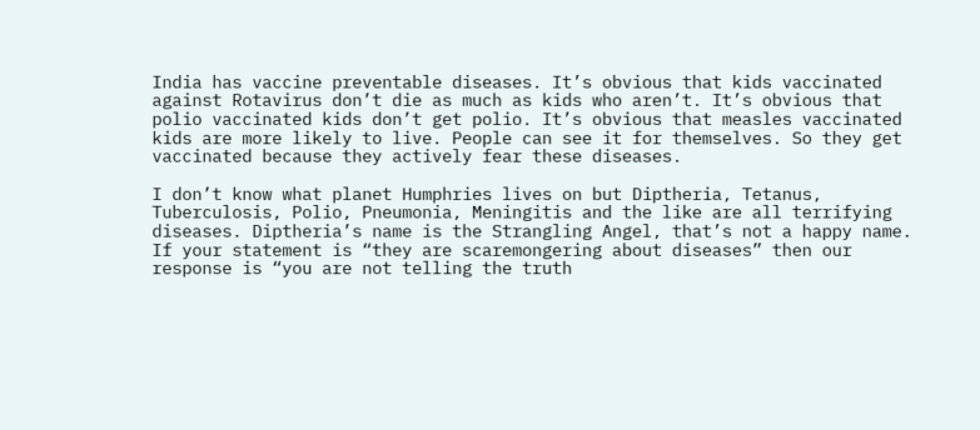India has vaccine preventable diseases. It’s obvious that kids vaccinated against Rotavirus don’t die as much as kids who aren’t. It’s obvious that polio vaccinated kids don’t get polio. It’s obvious that measles vaccinated kids are more likely to live. People can see it for themselves. So they get vaccinated because they actively fear these diseases.

I don’t know what planet Humphries lives on but Diptheria, Tetanus, Tuberculosis, Polio, Pneumonia, Meningitis and the like are all terrifying diseases. Diptheria’s name is the Strangling Angel, that’s not a happy name. If your statement is “they are scaremongering about diseases” then our response is “you are not telling the truth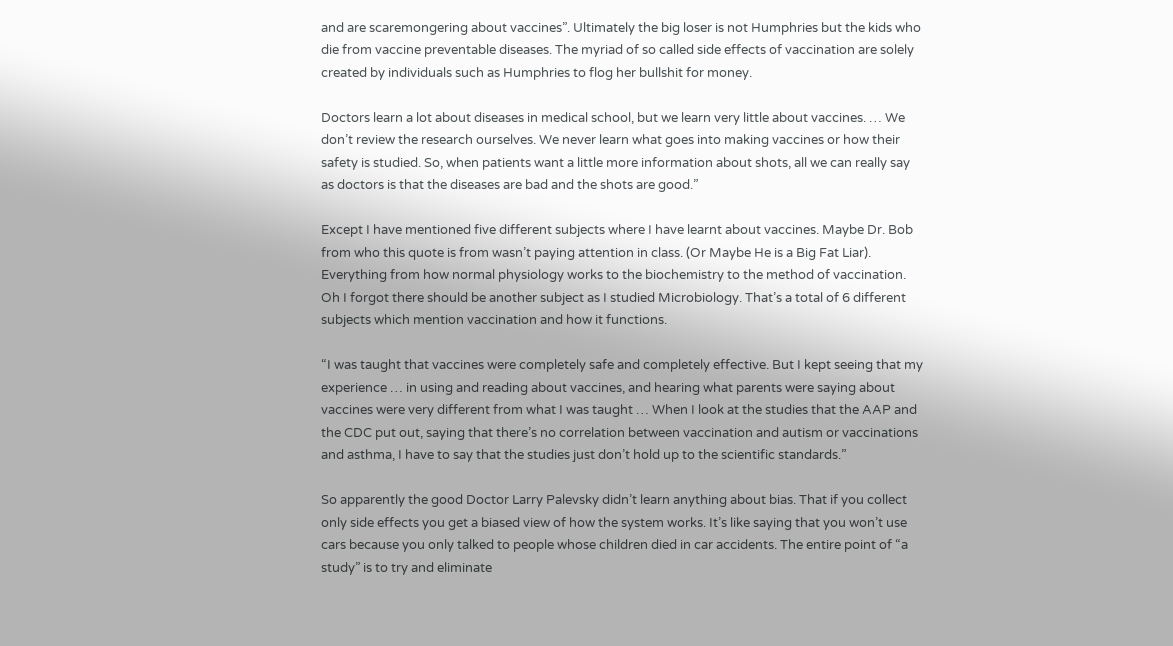and are scaremongering about vaccines”. Ultimately the big loser is not Humphries but the kids who die from vaccine preventable diseases. The myriad of so called side effects of vaccination are solely created by individuals such as Humphries to flog her bullshit for money.

Doctors learn a lot about diseases in medical school, but we learn very little about vaccines. … We don’t review the research ourselves. We never learn what goes into making vaccines or how their safety is studied. So, when patients want a little more information about shots, all we can really say as doctors is that the diseases are bad and the shots are good.”

Except I have mentioned five different subjects where I have learnt about vaccines. Maybe Dr. Bob from who this quote is from wasn’t paying attention in class. (Or Maybe He is a Big Fat Liar). Everything from how normal physiology works to the biochemistry to the method of vaccination. Oh I forgot there should be another subject as I studied Microbiology. That’s a total of 6 different subjects which mention vaccination and how it functions.

“I was taught that vaccines were completely safe and completely effective. But I kept seeing that my experience … in using and reading about vaccines, and hearing what parents were saying about vaccines were very different from what I was taught … When I look at the studies that the AAP and the CDC put out, saying that there’s no correlation between vaccination and autism or vaccinations and asthma, I have to say that the studies just don’t hold up to the scientific standards.”

So apparently the good Doctor Larry Palevsky didn’t learn anything about bias. That if you collect only side effects you get a biased view of how the system works. It’s like saying that you won’t use cars because you only talked to people whose children died in car accidents. The entire point of “a study” is to try and eliminate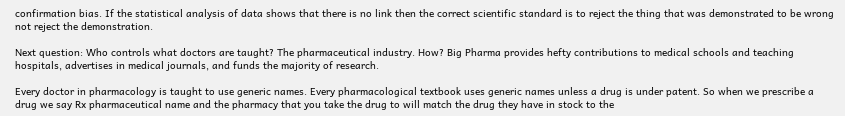confirmation bias. If the statistical analysis of data shows that there is no link then the correct scientific standard is to reject the thing that was demonstrated to be wrong not reject the demonstration.

Next question: Who controls what doctors are taught? The pharmaceutical industry. How? Big Pharma provides hefty contributions to medical schools and teaching hospitals, advertises in medical journals, and funds the majority of research.

Every doctor in pharmacology is taught to use generic names. Every pharmacological textbook uses generic names unless a drug is under patent. So when we prescribe a drug we say Rx pharmaceutical name and the pharmacy that you take the drug to will match the drug they have in stock to the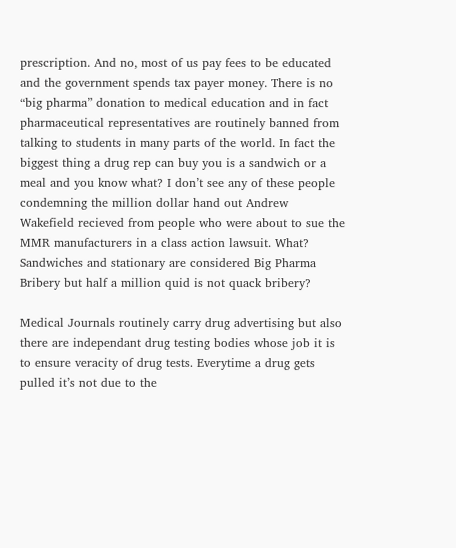prescription. And no, most of us pay fees to be educated and the government spends tax payer money. There is no “big pharma” donation to medical education and in fact pharmaceutical representatives are routinely banned from talking to students in many parts of the world. In fact the biggest thing a drug rep can buy you is a sandwich or a meal and you know what? I don’t see any of these people condemning the million dollar hand out Andrew Wakefield recieved from people who were about to sue the MMR manufacturers in a class action lawsuit. What? Sandwiches and stationary are considered Big Pharma Bribery but half a million quid is not quack bribery?

Medical Journals routinely carry drug advertising but also there are independant drug testing bodies whose job it is to ensure veracity of drug tests. Everytime a drug gets pulled it’s not due to the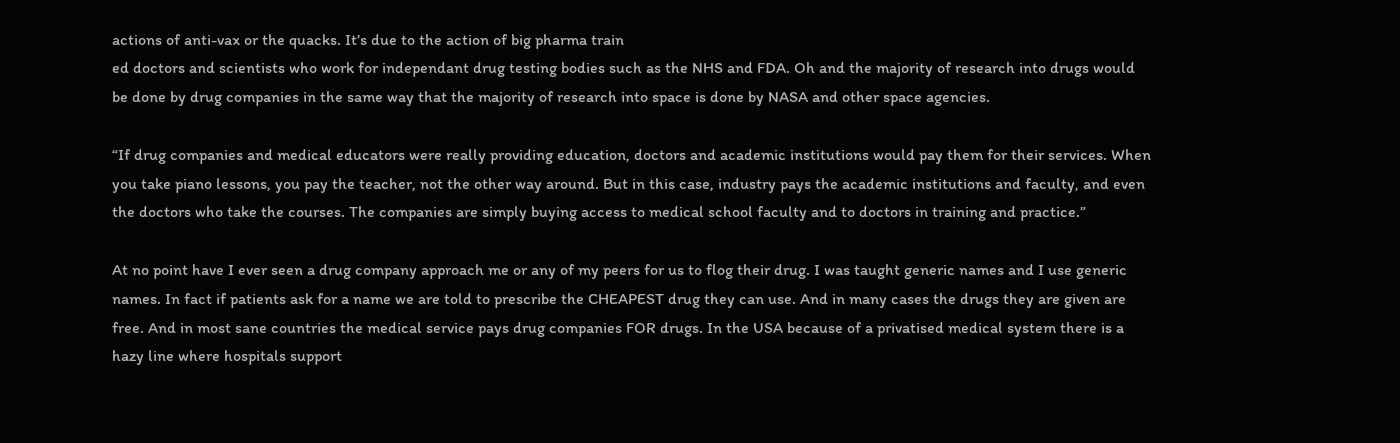actions of anti-vax or the quacks. It’s due to the action of big pharma train
ed doctors and scientists who work for independant drug testing bodies such as the NHS and FDA. Oh and the majority of research into drugs would be done by drug companies in the same way that the majority of research into space is done by NASA and other space agencies.

“If drug companies and medical educators were really providing education, doctors and academic institutions would pay them for their services. When you take piano lessons, you pay the teacher, not the other way around. But in this case, industry pays the academic institutions and faculty, and even the doctors who take the courses. The companies are simply buying access to medical school faculty and to doctors in training and practice.”

At no point have I ever seen a drug company approach me or any of my peers for us to flog their drug. I was taught generic names and I use generic names. In fact if patients ask for a name we are told to prescribe the CHEAPEST drug they can use. And in many cases the drugs they are given are free. And in most sane countries the medical service pays drug companies FOR drugs. In the USA because of a privatised medical system there is a hazy line where hospitals support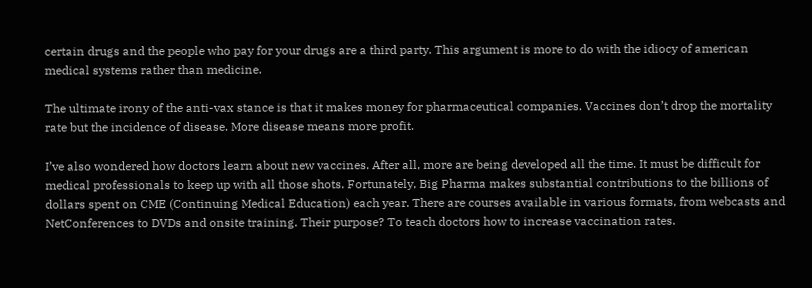certain drugs and the people who pay for your drugs are a third party. This argument is more to do with the idiocy of american medical systems rather than medicine.

The ultimate irony of the anti-vax stance is that it makes money for pharmaceutical companies. Vaccines don’t drop the mortality rate but the incidence of disease. More disease means more profit.

I’ve also wondered how doctors learn about new vaccines. After all, more are being developed all the time. It must be difficult for medical professionals to keep up with all those shots. Fortunately, Big Pharma makes substantial contributions to the billions of dollars spent on CME (Continuing Medical Education) each year. There are courses available in various formats, from webcasts and NetConferences to DVDs and onsite training. Their purpose? To teach doctors how to increase vaccination rates.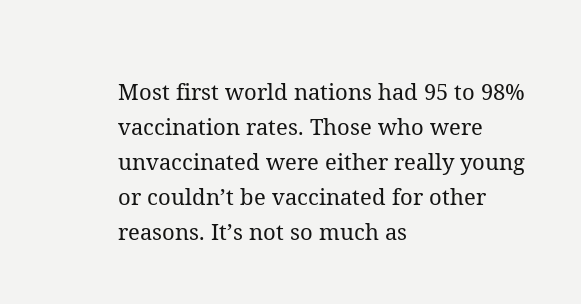Most first world nations had 95 to 98% vaccination rates. Those who were unvaccinated were either really young or couldn’t be vaccinated for other reasons. It’s not so much as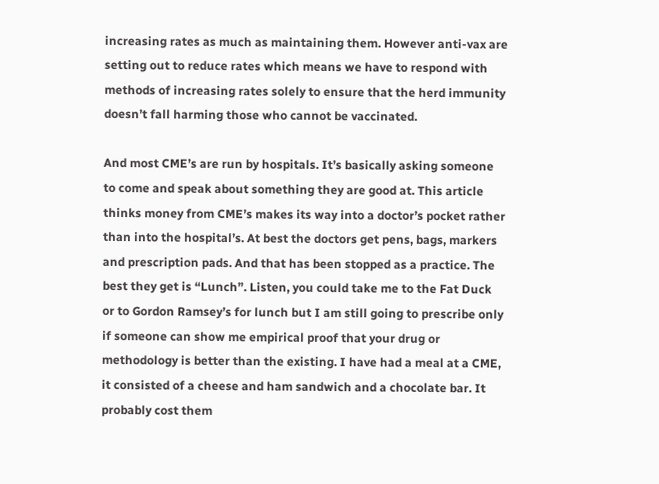increasing rates as much as maintaining them. However anti-vax are setting out to reduce rates which means we have to respond with methods of increasing rates solely to ensure that the herd immunity doesn’t fall harming those who cannot be vaccinated.

And most CME’s are run by hospitals. It’s basically asking someone to come and speak about something they are good at. This article thinks money from CME’s makes its way into a doctor’s pocket rather than into the hospital’s. At best the doctors get pens, bags, markers and prescription pads. And that has been stopped as a practice. The best they get is “Lunch”. Listen, you could take me to the Fat Duck or to Gordon Ramsey’s for lunch but I am still going to prescribe only if someone can show me empirical proof that your drug or methodology is better than the existing. I have had a meal at a CME, it consisted of a cheese and ham sandwich and a chocolate bar. It probably cost them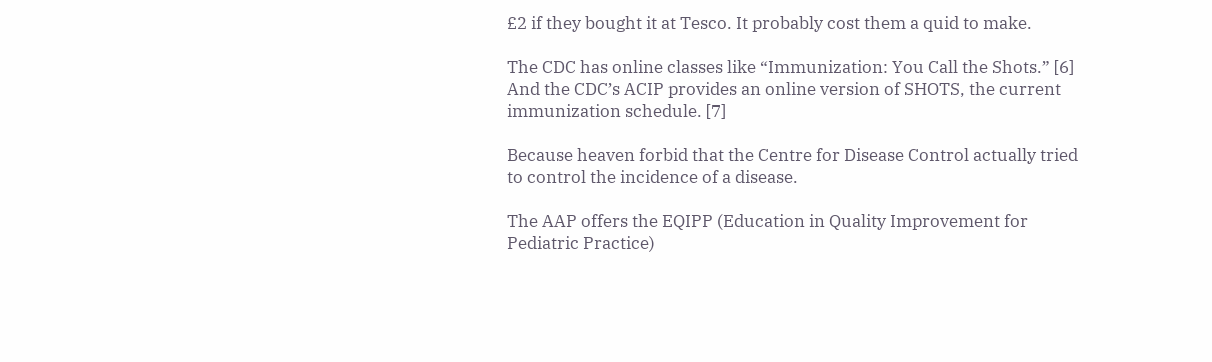£2 if they bought it at Tesco. It probably cost them a quid to make.

The CDC has online classes like “Immunization: You Call the Shots.” [6] And the CDC’s ACIP provides an online version of SHOTS, the current immunization schedule. [7]

Because heaven forbid that the Centre for Disease Control actually tried to control the incidence of a disease.

The AAP offers the EQIPP (Education in Quality Improvement for Pediatric Practice)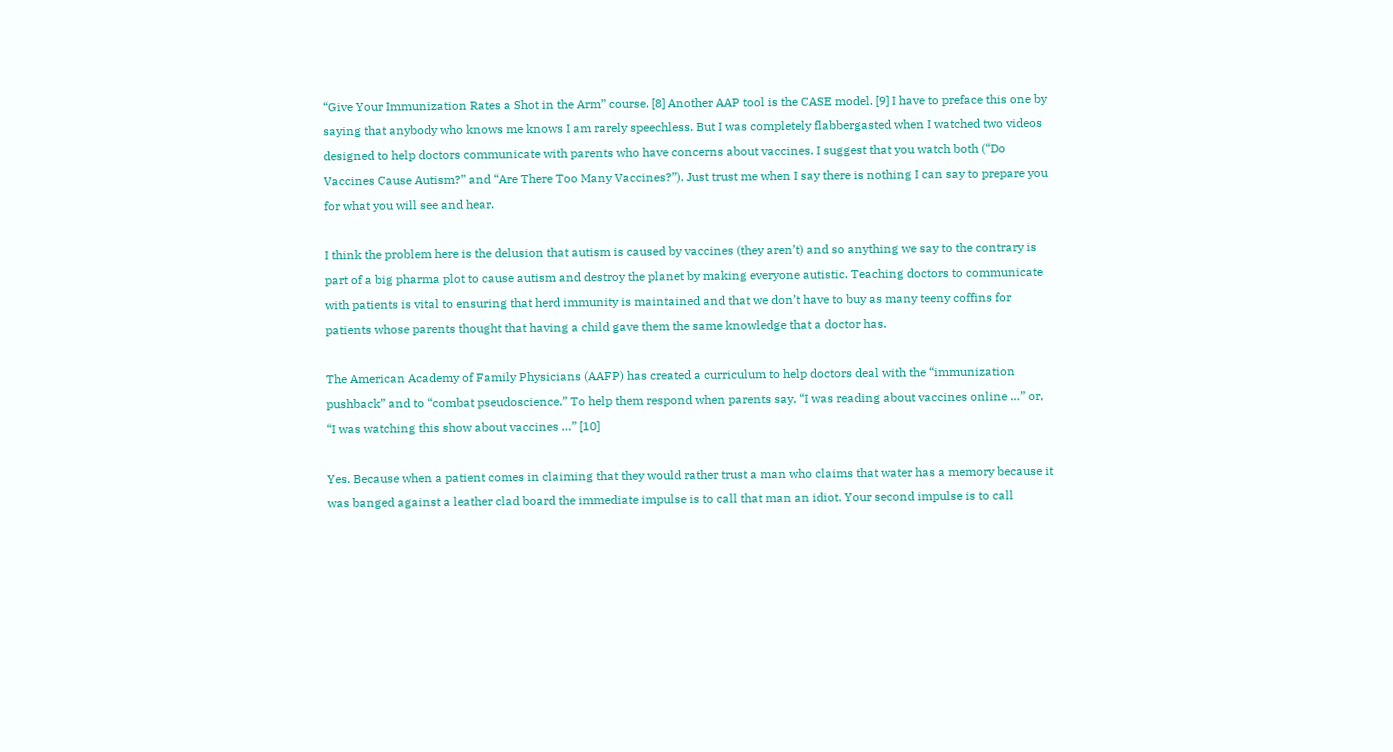“Give Your Immunization Rates a Shot in the Arm” course. [8] Another AAP tool is the CASE model. [9] I have to preface this one by saying that anybody who knows me knows I am rarely speechless. But I was completely flabbergasted when I watched two videos designed to help doctors communicate with parents who have concerns about vaccines. I suggest that you watch both (“Do Vaccines Cause Autism?” and “Are There Too Many Vaccines?”). Just trust me when I say there is nothing I can say to prepare you for what you will see and hear.

I think the problem here is the delusion that autism is caused by vaccines (they aren’t) and so anything we say to the contrary is part of a big pharma plot to cause autism and destroy the planet by making everyone autistic. Teaching doctors to communicate with patients is vital to ensuring that herd immunity is maintained and that we don’t have to buy as many teeny coffins for patients whose parents thought that having a child gave them the same knowledge that a doctor has.

The American Academy of Family Physicians (AAFP) has created a curriculum to help doctors deal with the “immunization pushback” and to “combat pseudoscience.” To help them respond when parents say, “I was reading about vaccines online …” or, “I was watching this show about vaccines …” [10]

Yes. Because when a patient comes in claiming that they would rather trust a man who claims that water has a memory because it was banged against a leather clad board the immediate impulse is to call that man an idiot. Your second impulse is to call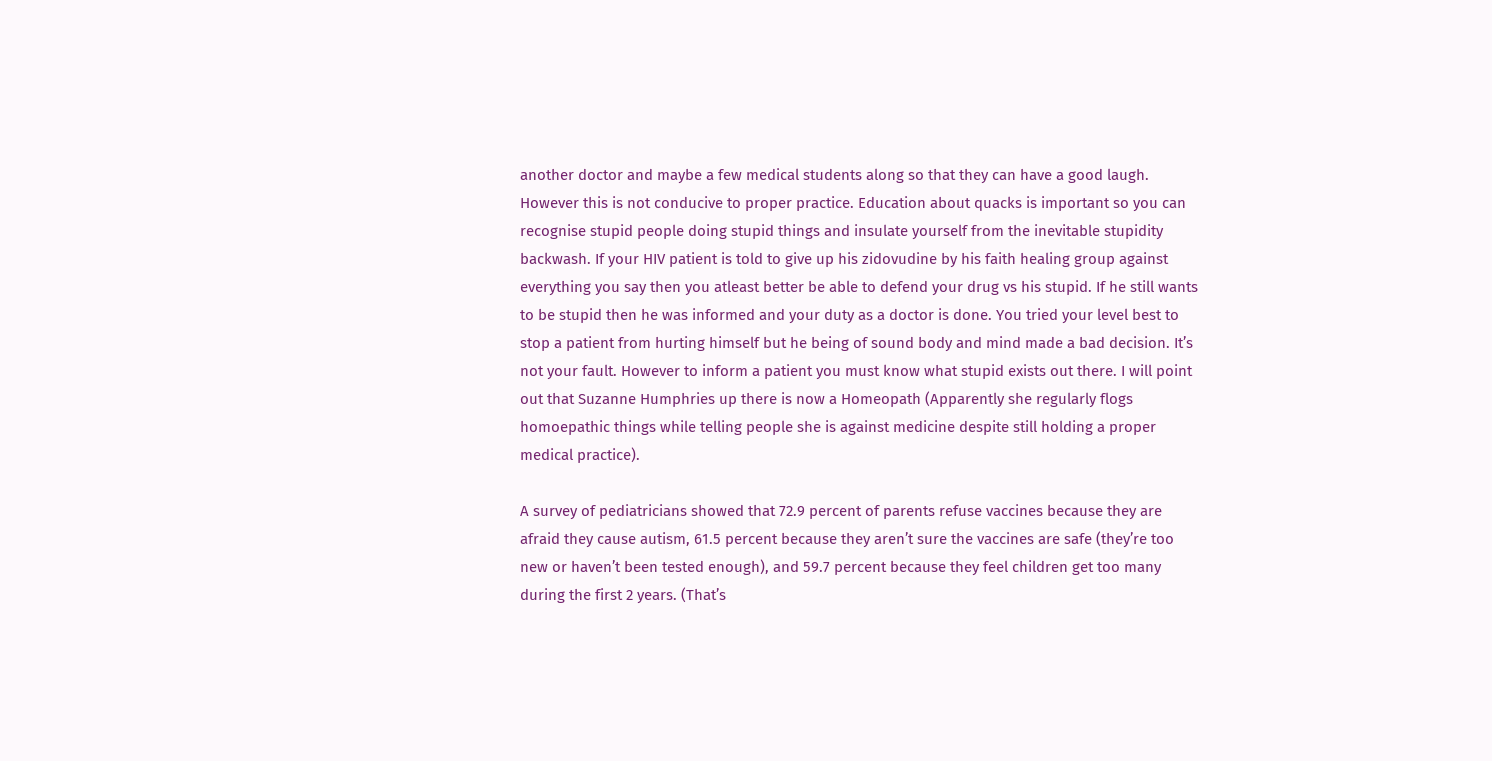another doctor and maybe a few medical students along so that they can have a good laugh. However this is not conducive to proper practice. Education about quacks is important so you can recognise stupid people doing stupid things and insulate yourself from the inevitable stupidity backwash. If your HIV patient is told to give up his zidovudine by his faith healing group against everything you say then you atleast better be able to defend your drug vs his stupid. If he still wants to be stupid then he was informed and your duty as a doctor is done. You tried your level best to stop a patient from hurting himself but he being of sound body and mind made a bad decision. It’s not your fault. However to inform a patient you must know what stupid exists out there. I will point out that Suzanne Humphries up there is now a Homeopath (Apparently she regularly flogs homoepathic things while telling people she is against medicine despite still holding a proper medical practice).

A survey of pediatricians showed that 72.9 percent of parents refuse vaccines because they are afraid they cause autism, 61.5 percent because they aren’t sure the vaccines are safe (they’re too new or haven’t been tested enough), and 59.7 percent because they feel children get too many during the first 2 years. (That’s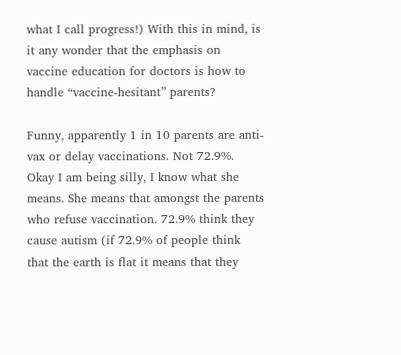what I call progress!) With this in mind, is it any wonder that the emphasis on vaccine education for doctors is how to handle “vaccine-hesitant” parents?

Funny, apparently 1 in 10 parents are anti-vax or delay vaccinations. Not 72.9%. Okay I am being silly, I know what she means. She means that amongst the parents who refuse vaccination. 72.9% think they cause autism (if 72.9% of people think that the earth is flat it means that they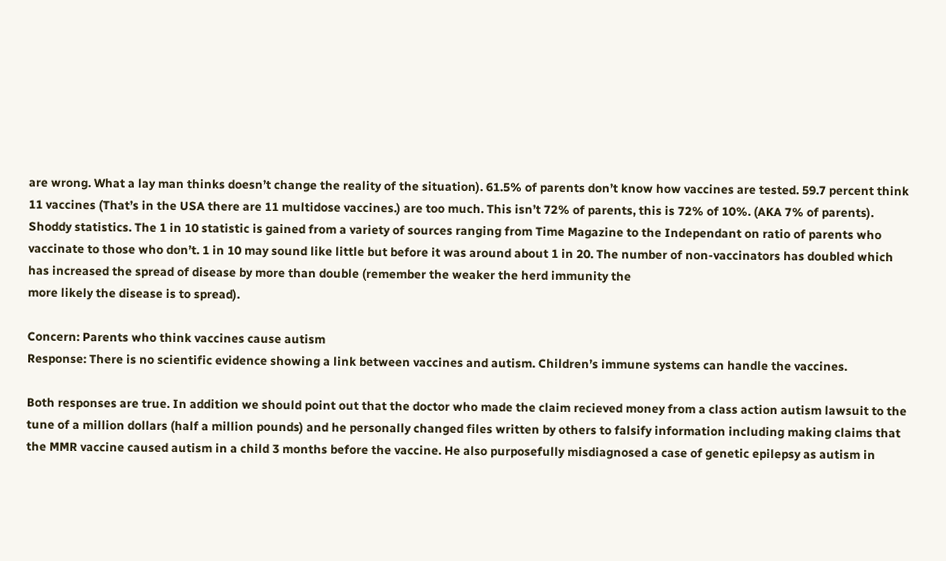are wrong. What a lay man thinks doesn’t change the reality of the situation). 61.5% of parents don’t know how vaccines are tested. 59.7 percent think 11 vaccines (That’s in the USA there are 11 multidose vaccines.) are too much. This isn’t 72% of parents, this is 72% of 10%. (AKA 7% of parents). Shoddy statistics. The 1 in 10 statistic is gained from a variety of sources ranging from Time Magazine to the Independant on ratio of parents who vaccinate to those who don’t. 1 in 10 may sound like little but before it was around about 1 in 20. The number of non-vaccinators has doubled which has increased the spread of disease by more than double (remember the weaker the herd immunity the
more likely the disease is to spread).

Concern: Parents who think vaccines cause autism
Response: There is no scientific evidence showing a link between vaccines and autism. Children’s immune systems can handle the vaccines.

Both responses are true. In addition we should point out that the doctor who made the claim recieved money from a class action autism lawsuit to the tune of a million dollars (half a million pounds) and he personally changed files written by others to falsify information including making claims that the MMR vaccine caused autism in a child 3 months before the vaccine. He also purposefully misdiagnosed a case of genetic epilepsy as autism in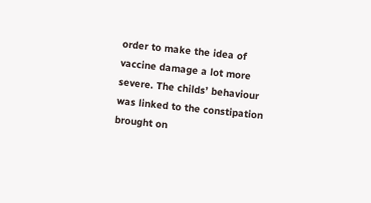order to make the idea of vaccine damage a lot more severe. The childs’ behaviour was linked to the constipation brought on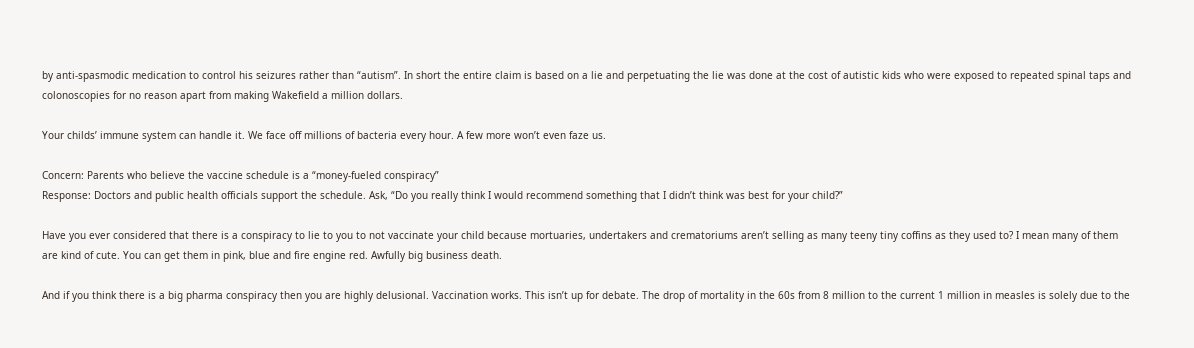by anti-spasmodic medication to control his seizures rather than “autism”. In short the entire claim is based on a lie and perpetuating the lie was done at the cost of autistic kids who were exposed to repeated spinal taps and colonoscopies for no reason apart from making Wakefield a million dollars.

Your childs’ immune system can handle it. We face off millions of bacteria every hour. A few more won’t even faze us.

Concern: Parents who believe the vaccine schedule is a “money-fueled conspiracy”
Response: Doctors and public health officials support the schedule. Ask, “Do you really think I would recommend something that I didn’t think was best for your child?”

Have you ever considered that there is a conspiracy to lie to you to not vaccinate your child because mortuaries, undertakers and crematoriums aren’t selling as many teeny tiny coffins as they used to? I mean many of them are kind of cute. You can get them in pink, blue and fire engine red. Awfully big business death.

And if you think there is a big pharma conspiracy then you are highly delusional. Vaccination works. This isn’t up for debate. The drop of mortality in the 60s from 8 million to the current 1 million in measles is solely due to the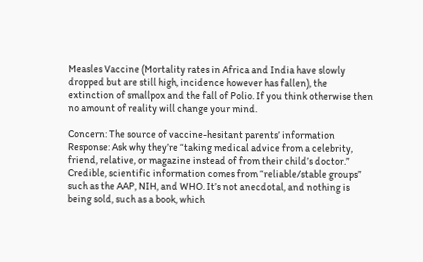Measles Vaccine (Mortality rates in Africa and India have slowly dropped but are still high, incidence however has fallen), the extinction of smallpox and the fall of Polio. If you think otherwise then no amount of reality will change your mind.

Concern: The source of vaccine-hesitant parents’ information
Response: Ask why they’re “taking medical advice from a celebrity, friend, relative, or magazine instead of from their child’s doctor.” Credible, scientific information comes from “reliable/stable groups” such as the AAP, NIH, and WHO. It’s not anecdotal, and nothing is being sold, such as a book, which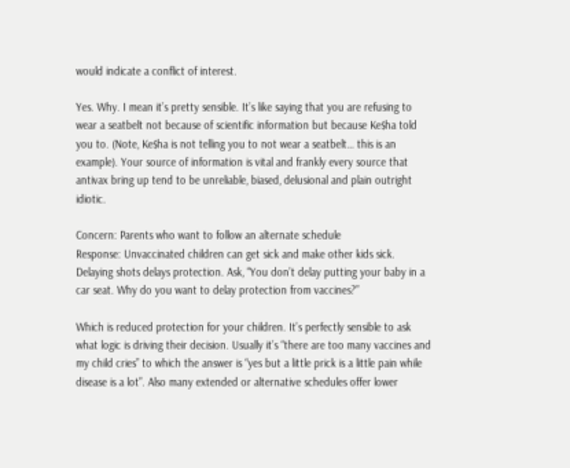would indicate a conflict of interest.

Yes. Why. I mean it’s pretty sensible. It’s like saying that you are refusing to wear a seatbelt not because of scientific information but because Ke$ha told you to. (Note, Ke$ha is not telling you to not wear a seatbelt… this is an example). Your source of information is vital and frankly every source that antivax bring up tend to be unreliable, biased, delusional and plain outright idiotic.

Concern: Parents who want to follow an alternate schedule
Response: Unvaccinated children can get sick and make other kids sick. Delaying shots delays protection. Ask, “You don’t delay putting your baby in a car seat. Why do you want to delay protection from vaccines?”

Which is reduced protection for your children. It’s perfectly sensible to ask what logic is driving their decision. Usually it’s “there are too many vaccines and my child cries” to which the answer is “yes but a little prick is a little pain while disease is a lot”. Also many extended or alternative schedules offer lower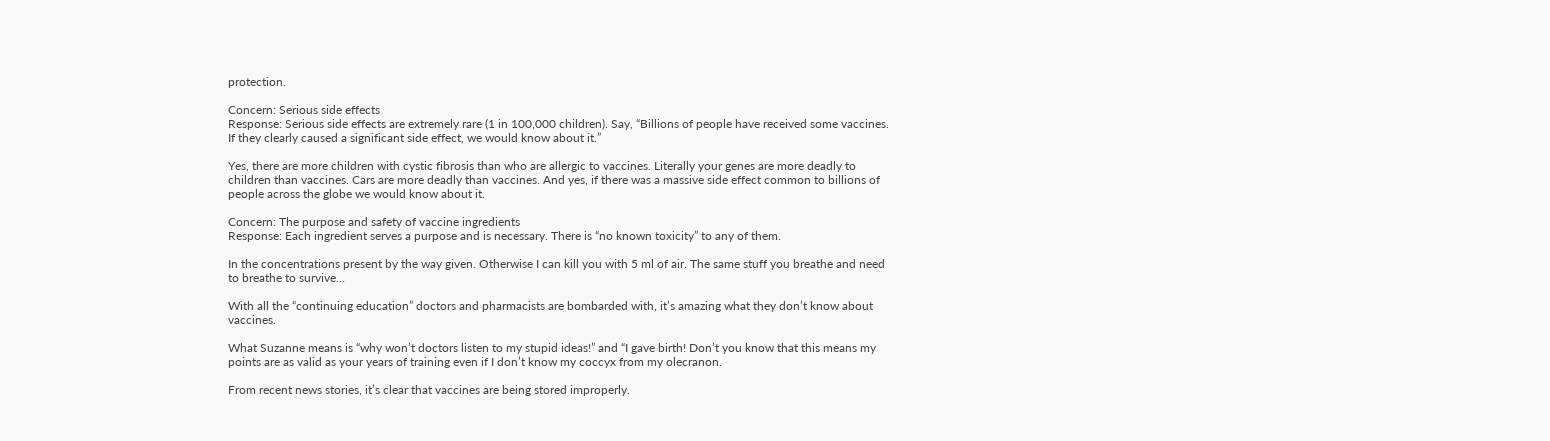protection.

Concern: Serious side effects
Response: Serious side effects are extremely rare (1 in 100,000 children). Say, “Billions of people have received some vaccines. If they clearly caused a significant side effect, we would know about it.”

Yes, there are more children with cystic fibrosis than who are allergic to vaccines. Literally your genes are more deadly to children than vaccines. Cars are more deadly than vaccines. And yes, if there was a massive side effect common to billions of people across the globe we would know about it.

Concern: The purpose and safety of vaccine ingredients
Response: Each ingredient serves a purpose and is necessary. There is “no known toxicity” to any of them.

In the concentrations present by the way given. Otherwise I can kill you with 5 ml of air. The same stuff you breathe and need to breathe to survive…

With all the “continuing education” doctors and pharmacists are bombarded with, it’s amazing what they don’t know about vaccines.

What Suzanne means is “why won’t doctors listen to my stupid ideas!” and “I gave birth! Don’t you know that this means my points are as valid as your years of training even if I don’t know my coccyx from my olecranon.

From recent news stories, it’s clear that vaccines are being stored improperly.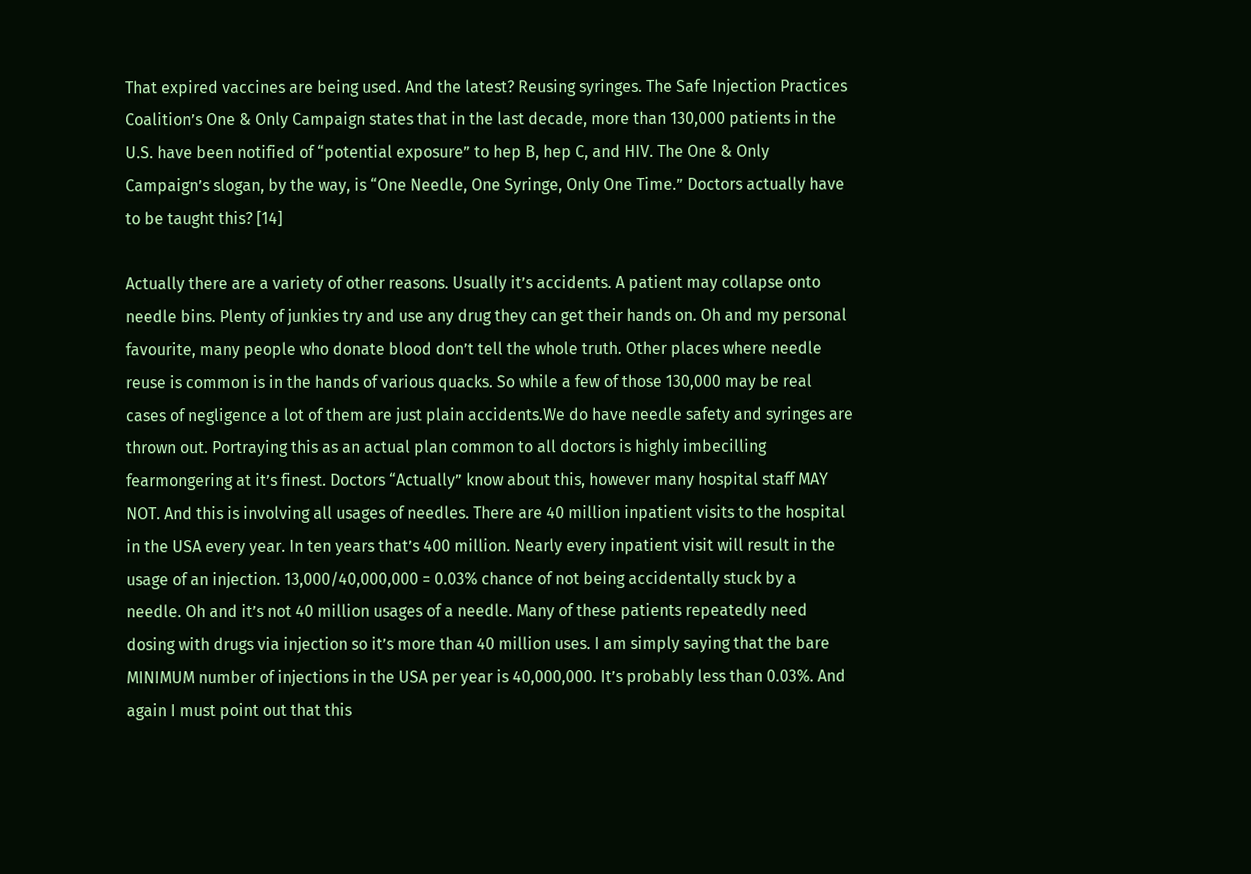That expired vaccines are being used. And the latest? Reusing syringes. The Safe Injection Practices Coalition’s One & Only Campaign states that in the last decade, more than 130,000 patients in the U.S. have been notified of “potential exposure” to hep B, hep C, and HIV. The One & Only Campaign’s slogan, by the way, is “One Needle, One Syringe, Only One Time.” Doctors actually have to be taught this? [14]

Actually there are a variety of other reasons. Usually it’s accidents. A patient may collapse onto needle bins. Plenty of junkies try and use any drug they can get their hands on. Oh and my personal favourite, many people who donate blood don’t tell the whole truth. Other places where needle reuse is common is in the hands of various quacks. So while a few of those 130,000 may be real cases of negligence a lot of them are just plain accidents.We do have needle safety and syringes are thrown out. Portraying this as an actual plan common to all doctors is highly imbecilling fearmongering at it’s finest. Doctors “Actually” know about this, however many hospital staff MAY NOT. And this is involving all usages of needles. There are 40 million inpatient visits to the hospital in the USA every year. In ten years that’s 400 million. Nearly every inpatient visit will result in the usage of an injection. 13,000/40,000,000 = 0.03% chance of not being accidentally stuck by a needle. Oh and it’s not 40 million usages of a needle. Many of these patients repeatedly need dosing with drugs via injection so it’s more than 40 million uses. I am simply saying that the bare MINIMUM number of injections in the USA per year is 40,000,000. It’s probably less than 0.03%. And again I must point out that this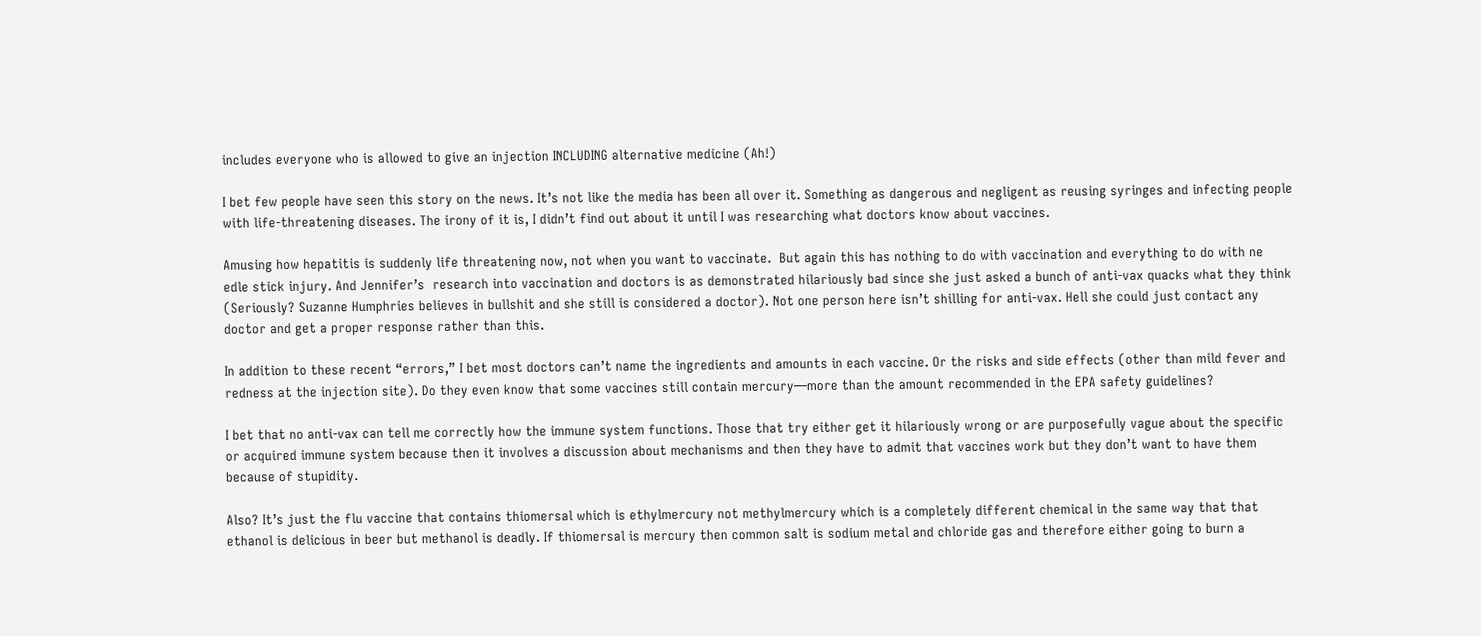includes everyone who is allowed to give an injection INCLUDING alternative medicine (Ah!)

I bet few people have seen this story on the news. It’s not like the media has been all over it. Something as dangerous and negligent as reusing syringes and infecting people with life-threatening diseases. The irony of it is, I didn’t find out about it until I was researching what doctors know about vaccines.

Amusing how hepatitis is suddenly life threatening now, not when you want to vaccinate.  But again this has nothing to do with vaccination and everything to do with ne
edle stick injury. And Jennifer’s  research into vaccination and doctors is as demonstrated hilariously bad since she just asked a bunch of anti-vax quacks what they think (Seriously? Suzanne Humphries believes in bullshit and she still is considered a doctor). Not one person here isn’t shilling for anti-vax. Hell she could just contact any doctor and get a proper response rather than this.

In addition to these recent “errors,” I bet most doctors can’t name the ingredients and amounts in each vaccine. Or the risks and side effects (other than mild fever and redness at the injection site). Do they even know that some vaccines still contain mercury—more than the amount recommended in the EPA safety guidelines?

I bet that no anti-vax can tell me correctly how the immune system functions. Those that try either get it hilariously wrong or are purposefully vague about the specific or acquired immune system because then it involves a discussion about mechanisms and then they have to admit that vaccines work but they don’t want to have them because of stupidity.

Also? It’s just the flu vaccine that contains thiomersal which is ethylmercury not methylmercury which is a completely different chemical in the same way that that ethanol is delicious in beer but methanol is deadly. If thiomersal is mercury then common salt is sodium metal and chloride gas and therefore either going to burn a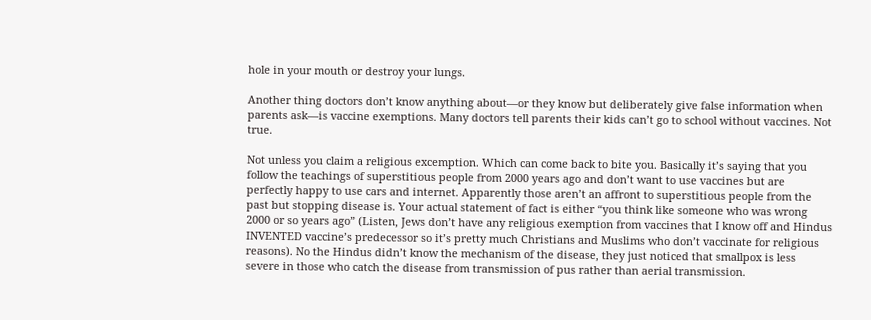hole in your mouth or destroy your lungs.

Another thing doctors don’t know anything about—or they know but deliberately give false information when parents ask—is vaccine exemptions. Many doctors tell parents their kids can’t go to school without vaccines. Not true.

Not unless you claim a religious excemption. Which can come back to bite you. Basically it’s saying that you follow the teachings of superstitious people from 2000 years ago and don’t want to use vaccines but are perfectly happy to use cars and internet. Apparently those aren’t an affront to superstitious people from the past but stopping disease is. Your actual statement of fact is either “you think like someone who was wrong 2000 or so years ago” (Listen, Jews don’t have any religious exemption from vaccines that I know off and Hindus INVENTED vaccine’s predecessor so it’s pretty much Christians and Muslims who don’t vaccinate for religious reasons). No the Hindus didn’t know the mechanism of the disease, they just noticed that smallpox is less severe in those who catch the disease from transmission of pus rather than aerial transmission.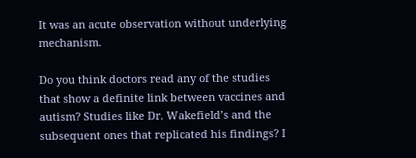It was an acute observation without underlying mechanism.

Do you think doctors read any of the studies that show a definite link between vaccines and autism? Studies like Dr. Wakefield’s and the subsequent ones that replicated his findings? I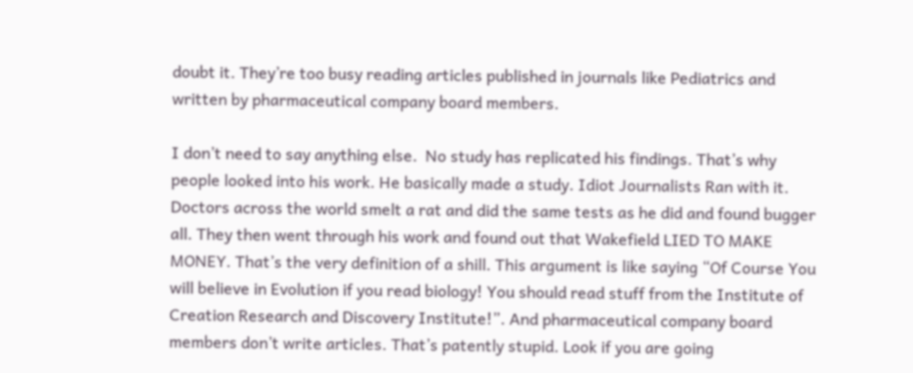doubt it. They’re too busy reading articles published in journals like Pediatrics and written by pharmaceutical company board members.

I don’t need to say anything else.  No study has replicated his findings. That’s why people looked into his work. He basically made a study. Idiot Journalists Ran with it. Doctors across the world smelt a rat and did the same tests as he did and found bugger all. They then went through his work and found out that Wakefield LIED TO MAKE MONEY. That’s the very definition of a shill. This argument is like saying “Of Course You will believe in Evolution if you read biology! You should read stuff from the Institute of Creation Research and Discovery Institute!”. And pharmaceutical company board members don’t write articles. That’s patently stupid. Look if you are going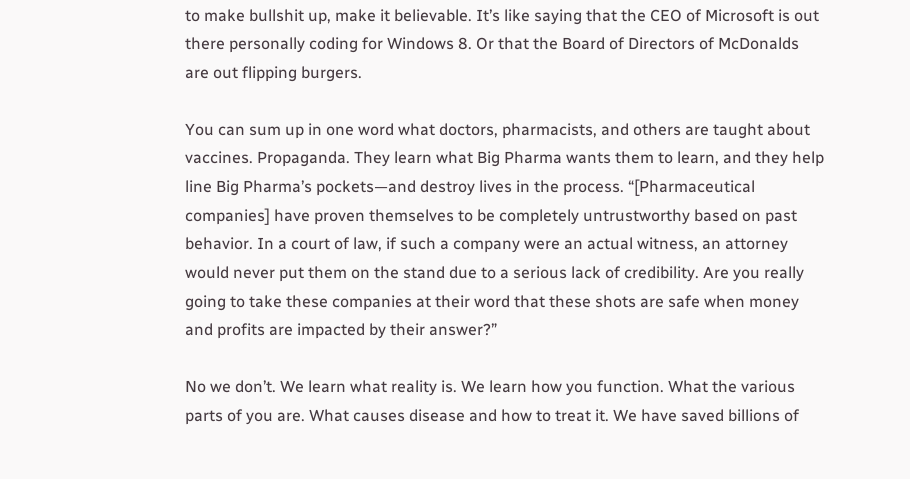to make bullshit up, make it believable. It’s like saying that the CEO of Microsoft is out there personally coding for Windows 8. Or that the Board of Directors of McDonalds are out flipping burgers.

You can sum up in one word what doctors, pharmacists, and others are taught about vaccines. Propaganda. They learn what Big Pharma wants them to learn, and they help line Big Pharma’s pockets—and destroy lives in the process. “[Pharmaceutical companies] have proven themselves to be completely untrustworthy based on past behavior. In a court of law, if such a company were an actual witness, an attorney would never put them on the stand due to a serious lack of credibility. Are you really going to take these companies at their word that these shots are safe when money and profits are impacted by their answer?”

No we don’t. We learn what reality is. We learn how you function. What the various parts of you are. What causes disease and how to treat it. We have saved billions of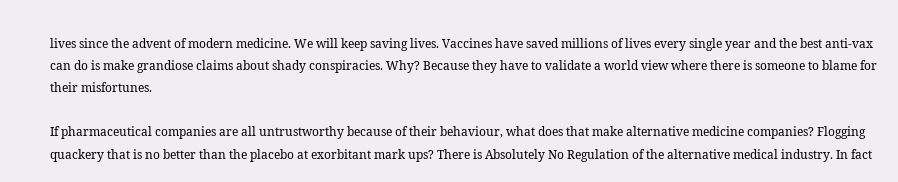lives since the advent of modern medicine. We will keep saving lives. Vaccines have saved millions of lives every single year and the best anti-vax can do is make grandiose claims about shady conspiracies. Why? Because they have to validate a world view where there is someone to blame for their misfortunes.

If pharmaceutical companies are all untrustworthy because of their behaviour, what does that make alternative medicine companies? Flogging quackery that is no better than the placebo at exorbitant mark ups? There is Absolutely No Regulation of the alternative medical industry. In fact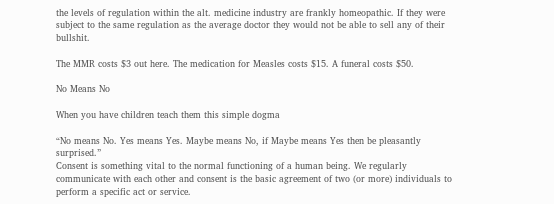the levels of regulation within the alt. medicine industry are frankly homeopathic. If they were subject to the same regulation as the average doctor they would not be able to sell any of their bullshit.

The MMR costs $3 out here. The medication for Measles costs $15. A funeral costs $50.

No Means No

When you have children teach them this simple dogma

“No means No. Yes means Yes. Maybe means No, if Maybe means Yes then be pleasantly surprised.”
Consent is something vital to the normal functioning of a human being. We regularly communicate with each other and consent is the basic agreement of two (or more) individuals to perform a specific act or service.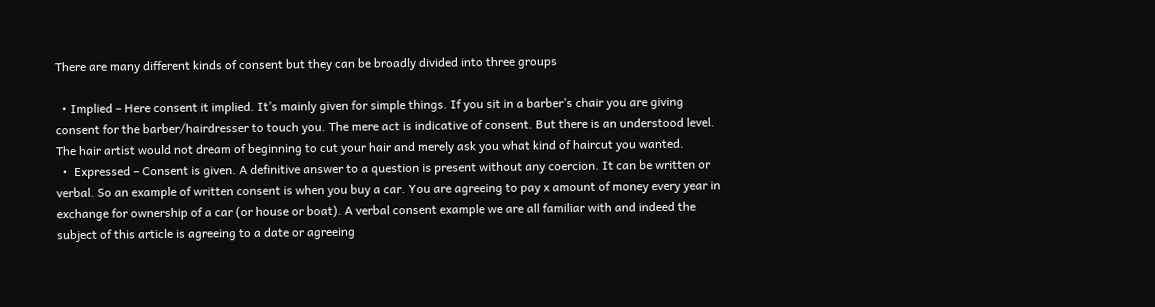There are many different kinds of consent but they can be broadly divided into three groups

  • Implied – Here consent it implied. It’s mainly given for simple things. If you sit in a barber’s chair you are giving consent for the barber/hairdresser to touch you. The mere act is indicative of consent. But there is an understood level. The hair artist would not dream of beginning to cut your hair and merely ask you what kind of haircut you wanted.
  •  Expressed – Consent is given. A definitive answer to a question is present without any coercion. It can be written or verbal. So an example of written consent is when you buy a car. You are agreeing to pay x amount of money every year in exchange for ownership of a car (or house or boat). A verbal consent example we are all familiar with and indeed the subject of this article is agreeing to a date or agreeing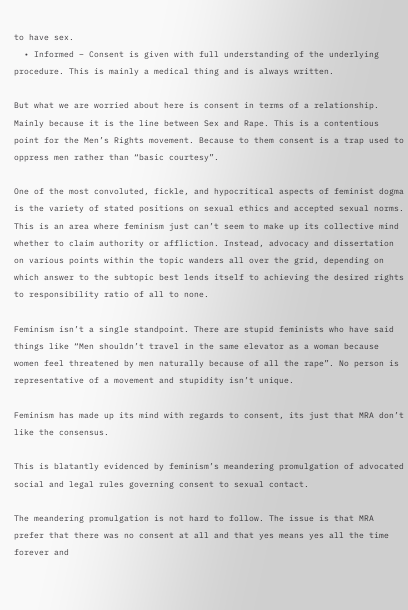to have sex.
  • Informed – Consent is given with full understanding of the underlying procedure. This is mainly a medical thing and is always written.

But what we are worried about here is consent in terms of a relationship. Mainly because it is the line between Sex and Rape. This is a contentious point for the Men’s Rights movement. Because to them consent is a trap used to oppress men rather than “basic courtesy”.

One of the most convoluted, fickle, and hypocritical aspects of feminist dogma is the variety of stated positions on sexual ethics and accepted sexual norms. This is an area where feminism just can’t seem to make up its collective mind whether to claim authority or affliction. Instead, advocacy and dissertation on various points within the topic wanders all over the grid, depending on which answer to the subtopic best lends itself to achieving the desired rights to responsibility ratio of all to none.

Feminism isn’t a single standpoint. There are stupid feminists who have said things like “Men shouldn’t travel in the same elevator as a woman because women feel threatened by men naturally because of all the rape”. No person is representative of a movement and stupidity isn’t unique.

Feminism has made up its mind with regards to consent, its just that MRA don’t like the consensus.

This is blatantly evidenced by feminism’s meandering promulgation of advocated social and legal rules governing consent to sexual contact.

The meandering promulgation is not hard to follow. The issue is that MRA prefer that there was no consent at all and that yes means yes all the time forever and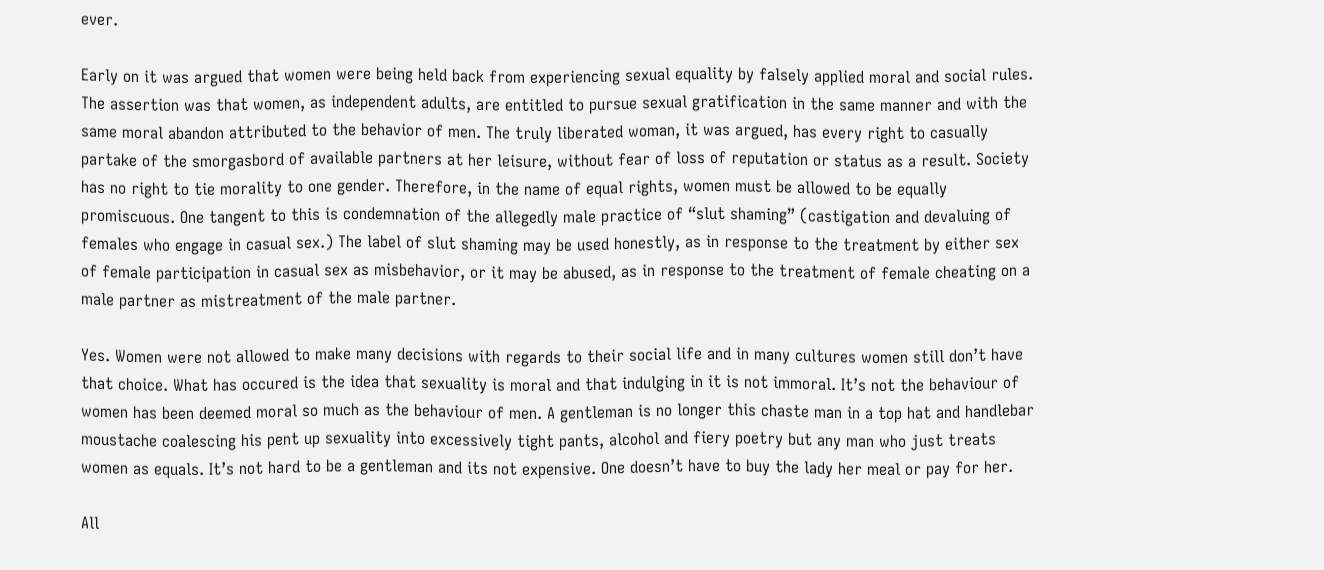ever.

Early on it was argued that women were being held back from experiencing sexual equality by falsely applied moral and social rules. The assertion was that women, as independent adults, are entitled to pursue sexual gratification in the same manner and with the same moral abandon attributed to the behavior of men. The truly liberated woman, it was argued, has every right to casually partake of the smorgasbord of available partners at her leisure, without fear of loss of reputation or status as a result. Society has no right to tie morality to one gender. Therefore, in the name of equal rights, women must be allowed to be equally promiscuous. One tangent to this is condemnation of the allegedly male practice of “slut shaming” (castigation and devaluing of females who engage in casual sex.) The label of slut shaming may be used honestly, as in response to the treatment by either sex of female participation in casual sex as misbehavior, or it may be abused, as in response to the treatment of female cheating on a male partner as mistreatment of the male partner.

Yes. Women were not allowed to make many decisions with regards to their social life and in many cultures women still don’t have that choice. What has occured is the idea that sexuality is moral and that indulging in it is not immoral. It’s not the behaviour of women has been deemed moral so much as the behaviour of men. A gentleman is no longer this chaste man in a top hat and handlebar moustache coalescing his pent up sexuality into excessively tight pants, alcohol and fiery poetry but any man who just treats women as equals. It’s not hard to be a gentleman and its not expensive. One doesn’t have to buy the lady her meal or pay for her.

All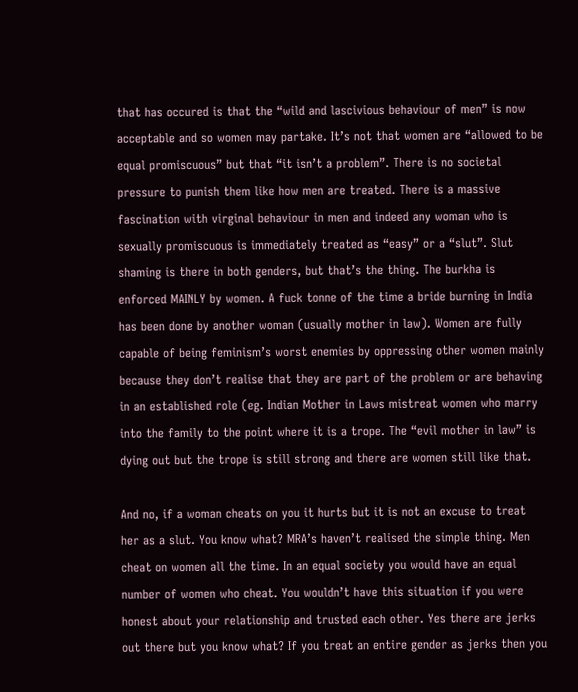that has occured is that the “wild and lascivious behaviour of men” is now acceptable and so women may partake. It’s not that women are “allowed to be equal promiscuous” but that “it isn’t a problem”. There is no societal pressure to punish them like how men are treated. There is a massive fascination with virginal behaviour in men and indeed any woman who is sexually promiscuous is immediately treated as “easy” or a “slut”. Slut shaming is there in both genders, but that’s the thing. The burkha is enforced MAINLY by women. A fuck tonne of the time a bride burning in India has been done by another woman (usually mother in law). Women are fully capable of being feminism’s worst enemies by oppressing other women mainly because they don’t realise that they are part of the problem or are behaving in an established role (eg. Indian Mother in Laws mistreat women who marry into the family to the point where it is a trope. The “evil mother in law” is dying out but the trope is still strong and there are women still like that.

And no, if a woman cheats on you it hurts but it is not an excuse to treat her as a slut. You know what? MRA’s haven’t realised the simple thing. Men cheat on women all the time. In an equal society you would have an equal number of women who cheat. You wouldn’t have this situation if you were honest about your relationship and trusted each other. Yes there are jerks out there but you know what? If you treat an entire gender as jerks then you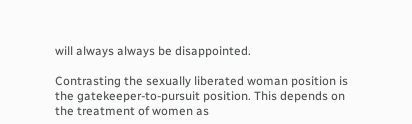will always always be disappointed.

Contrasting the sexually liberated woman position is the gatekeeper-to-pursuit position. This depends on the treatment of women as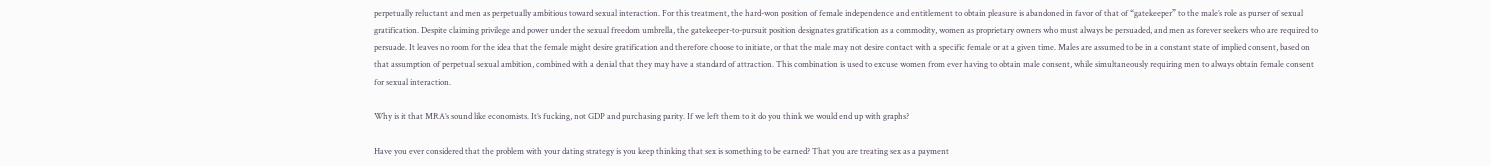perpetually reluctant and men as perpetually ambitious toward sexual interaction. For this treatment, the hard-won position of female independence and entitlement to obtain pleasure is abandoned in favor of that of “gatekeeper” to the male’s role as purser of sexual gratification. Despite claiming privilege and power under the sexual freedom umbrella, the gatekeeper-to-pursuit position designates gratification as a commodity, women as proprietary owners who must always be persuaded, and men as forever seekers who are required to persuade. It leaves no room for the idea that the female might desire gratification and therefore choose to initiate, or that the male may not desire contact with a specific female or at a given time. Males are assumed to be in a constant state of implied consent, based on that assumption of perpetual sexual ambition, combined with a denial that they may have a standard of attraction. This combination is used to excuse women from ever having to obtain male consent, while simultaneously requiring men to always obtain female consent for sexual interaction.

Why is it that MRA’s sound like economists. It’s fucking, not GDP and purchasing parity. If we left them to it do you think we would end up with graphs?

Have you ever considered that the problem with your dating strategy is you keep thinking that sex is something to be earned? That you are treating sex as a payment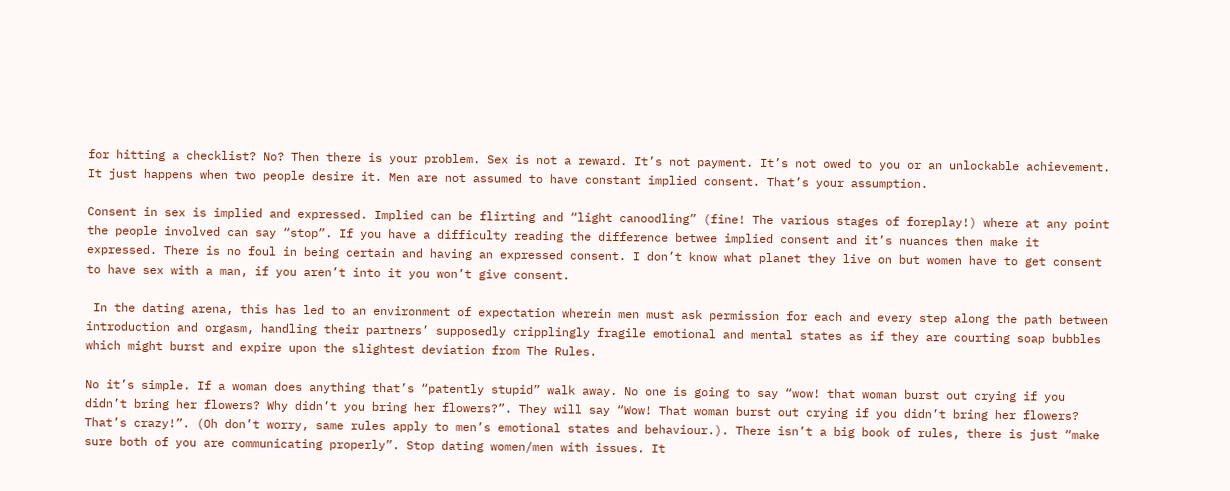for hitting a checklist? No? Then there is your problem. Sex is not a reward. It’s not payment. It’s not owed to you or an unlockable achievement. It just happens when two people desire it. Men are not assumed to have constant implied consent. That’s your assumption.

Consent in sex is implied and expressed. Implied can be flirting and “light canoodling” (fine! The various stages of foreplay!) where at any point the people involved can say “stop”. If you have a difficulty reading the difference betwee implied consent and it’s nuances then make it expressed. There is no foul in being certain and having an expressed consent. I don’t know what planet they live on but women have to get consent to have sex with a man, if you aren’t into it you won’t give consent.

 In the dating arena, this has led to an environment of expectation wherein men must ask permission for each and every step along the path between introduction and orgasm, handling their partners’ supposedly cripplingly fragile emotional and mental states as if they are courting soap bubbles which might burst and expire upon the slightest deviation from The Rules.

No it’s simple. If a woman does anything that’s “patently stupid” walk away. No one is going to say “wow! that woman burst out crying if you didn’t bring her flowers? Why didn’t you bring her flowers?”. They will say “Wow! That woman burst out crying if you didn’t bring her flowers? That’s crazy!”. (Oh don’t worry, same rules apply to men’s emotional states and behaviour.). There isn’t a big book of rules, there is just “make sure both of you are communicating properly”. Stop dating women/men with issues. It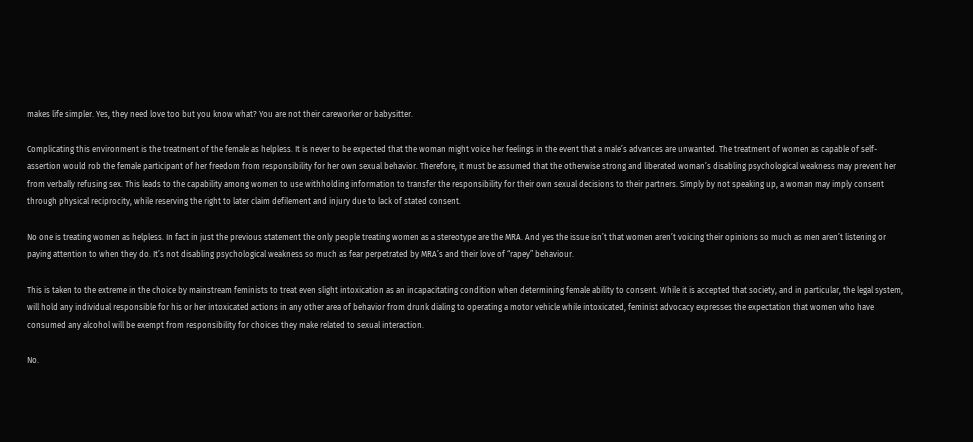makes life simpler. Yes, they need love too but you know what? You are not their careworker or babysitter.

Complicating this environment is the treatment of the female as helpless. It is never to be expected that the woman might voice her feelings in the event that a male’s advances are unwanted. The treatment of women as capable of self-assertion would rob the female participant of her freedom from responsibility for her own sexual behavior. Therefore, it must be assumed that the otherwise strong and liberated woman’s disabling psychological weakness may prevent her from verbally refusing sex. This leads to the capability among women to use withholding information to transfer the responsibility for their own sexual decisions to their partners. Simply by not speaking up, a woman may imply consent through physical reciprocity, while reserving the right to later claim defilement and injury due to lack of stated consent.

No one is treating women as helpless. In fact in just the previous statement the only people treating women as a stereotype are the MRA. And yes the issue isn’t that women aren’t voicing their opinions so much as men aren’t listening or paying attention to when they do. It’s not disabling psychological weakness so much as fear perpetrated by MRA’s and their love of “rapey” behaviour.

This is taken to the extreme in the choice by mainstream feminists to treat even slight intoxication as an incapacitating condition when determining female ability to consent. While it is accepted that society, and in particular, the legal system, will hold any individual responsible for his or her intoxicated actions in any other area of behavior from drunk dialing to operating a motor vehicle while intoxicated, feminist advocacy expresses the expectation that women who have consumed any alcohol will be exempt from responsibility for choices they make related to sexual interaction.

No.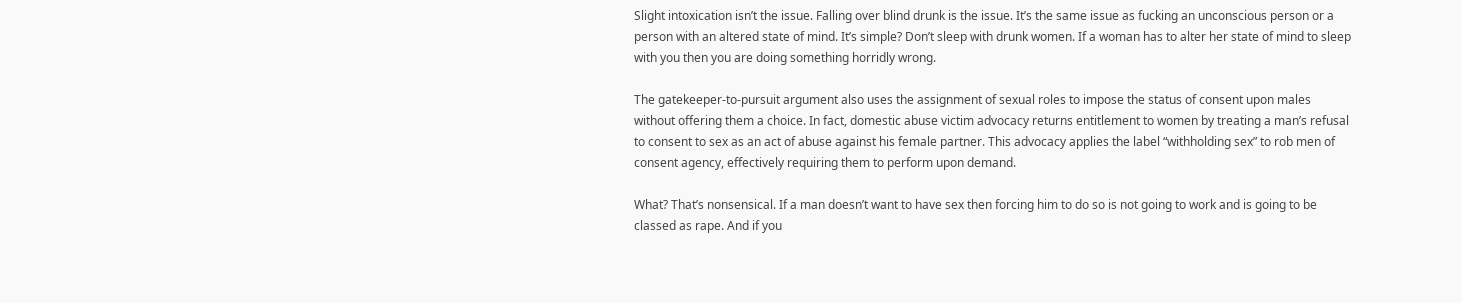Slight intoxication isn’t the issue. Falling over blind drunk is the issue. It’s the same issue as fucking an unconscious person or a person with an altered state of mind. It’s simple? Don’t sleep with drunk women. If a woman has to alter her state of mind to sleep with you then you are doing something horridly wrong.

The gatekeeper-to-pursuit argument also uses the assignment of sexual roles to impose the status of consent upon males without offering them a choice. In fact, domestic abuse victim advocacy returns entitlement to women by treating a man’s refusal to consent to sex as an act of abuse against his female partner. This advocacy applies the label “withholding sex” to rob men of consent agency, effectively requiring them to perform upon demand.

What? That’s nonsensical. If a man doesn’t want to have sex then forcing him to do so is not going to work and is going to be classed as rape. And if you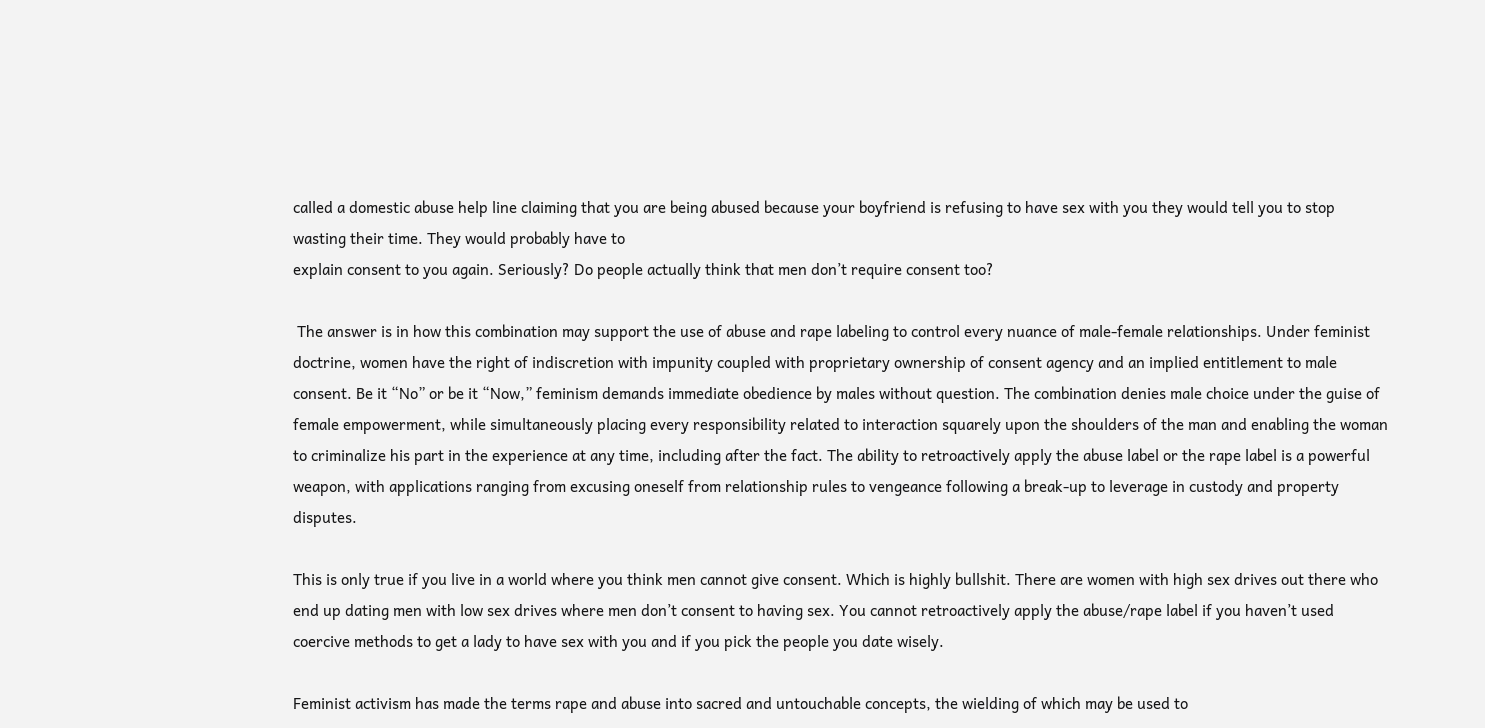called a domestic abuse help line claiming that you are being abused because your boyfriend is refusing to have sex with you they would tell you to stop wasting their time. They would probably have to
explain consent to you again. Seriously? Do people actually think that men don’t require consent too?

 The answer is in how this combination may support the use of abuse and rape labeling to control every nuance of male-female relationships. Under feminist doctrine, women have the right of indiscretion with impunity coupled with proprietary ownership of consent agency and an implied entitlement to male consent. Be it “No” or be it “Now,” feminism demands immediate obedience by males without question. The combination denies male choice under the guise of female empowerment, while simultaneously placing every responsibility related to interaction squarely upon the shoulders of the man and enabling the woman to criminalize his part in the experience at any time, including after the fact. The ability to retroactively apply the abuse label or the rape label is a powerful weapon, with applications ranging from excusing oneself from relationship rules to vengeance following a break-up to leverage in custody and property disputes.

This is only true if you live in a world where you think men cannot give consent. Which is highly bullshit. There are women with high sex drives out there who end up dating men with low sex drives where men don’t consent to having sex. You cannot retroactively apply the abuse/rape label if you haven’t used coercive methods to get a lady to have sex with you and if you pick the people you date wisely.

Feminist activism has made the terms rape and abuse into sacred and untouchable concepts, the wielding of which may be used to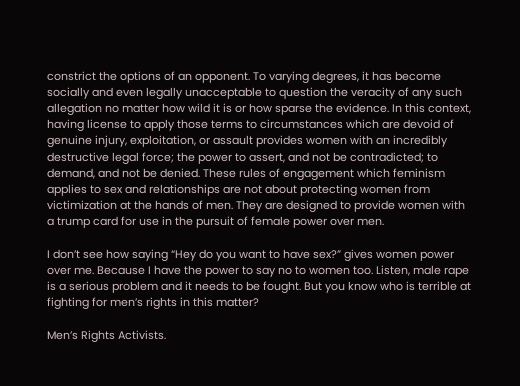constrict the options of an opponent. To varying degrees, it has become socially and even legally unacceptable to question the veracity of any such allegation no matter how wild it is or how sparse the evidence. In this context, having license to apply those terms to circumstances which are devoid of genuine injury, exploitation, or assault provides women with an incredibly destructive legal force; the power to assert, and not be contradicted; to demand, and not be denied. These rules of engagement which feminism applies to sex and relationships are not about protecting women from victimization at the hands of men. They are designed to provide women with a trump card for use in the pursuit of female power over men.

I don’t see how saying “Hey do you want to have sex?” gives women power over me. Because I have the power to say no to women too. Listen, male rape is a serious problem and it needs to be fought. But you know who is terrible at fighting for men’s rights in this matter?

Men’s Rights Activists.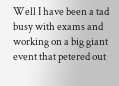Well I have been a tad busy with exams and working on a big giant event that petered out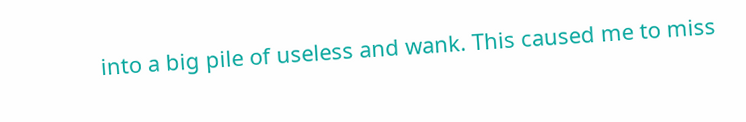into a big pile of useless and wank. This caused me to miss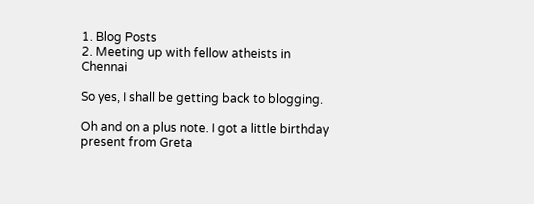1. Blog Posts
2. Meeting up with fellow atheists in Chennai

So yes, I shall be getting back to blogging.

Oh and on a plus note. I got a little birthday present from Greta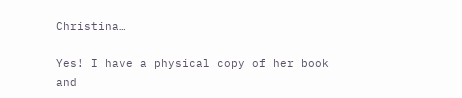Christina…

Yes! I have a physical copy of her book and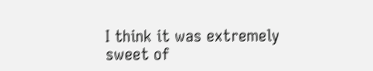I think it was extremely sweet of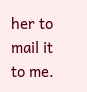her to mail it to me.